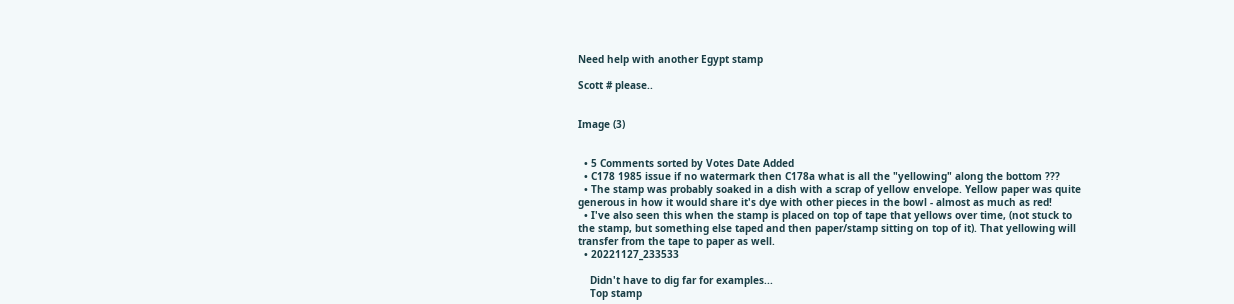Need help with another Egypt stamp

Scott # please..


Image (3)


  • 5 Comments sorted by Votes Date Added
  • C178 1985 issue if no watermark then C178a what is all the "yellowing" along the bottom ???
  • The stamp was probably soaked in a dish with a scrap of yellow envelope. Yellow paper was quite generous in how it would share it's dye with other pieces in the bowl - almost as much as red!
  • I've also seen this when the stamp is placed on top of tape that yellows over time, (not stuck to the stamp, but something else taped and then paper/stamp sitting on top of it). That yellowing will transfer from the tape to paper as well.
  • 20221127_233533

    Didn't have to dig far for examples...
    Top stamp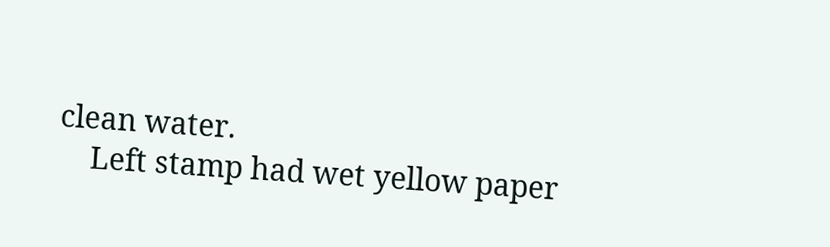clean water.
    Left stamp had wet yellow paper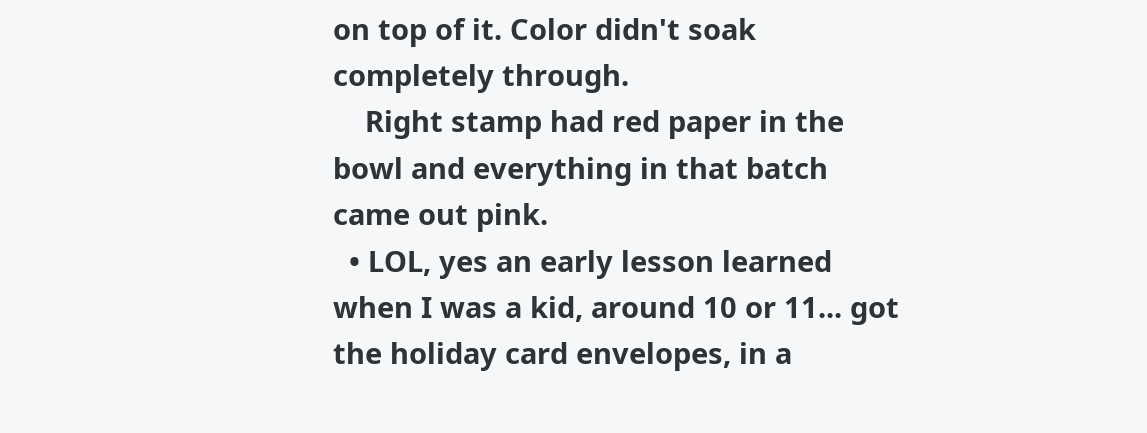on top of it. Color didn't soak completely through.
    Right stamp had red paper in the bowl and everything in that batch came out pink.
  • LOL, yes an early lesson learned when I was a kid, around 10 or 11... got the holiday card envelopes, in a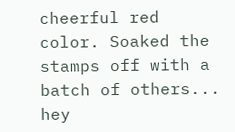cheerful red color. Soaked the stamps off with a batch of others... hey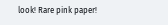look! Rare pink paper!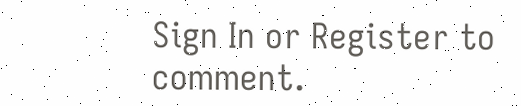Sign In or Register to comment.